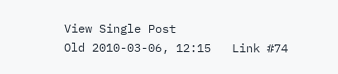View Single Post
Old 2010-03-06, 12:15   Link #74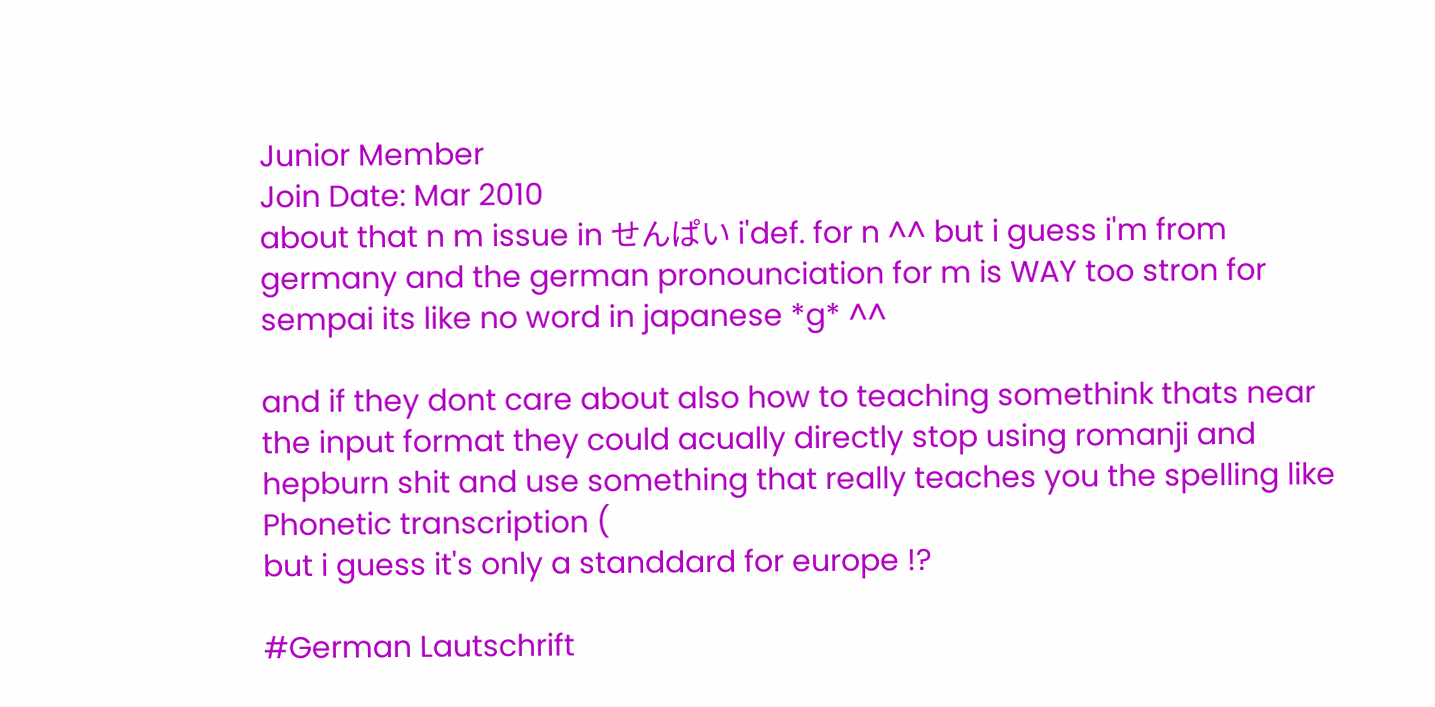Junior Member
Join Date: Mar 2010
about that n m issue in せんぱい i'def. for n ^^ but i guess i'm from germany and the german pronounciation for m is WAY too stron for sempai its like no word in japanese *g* ^^

and if they dont care about also how to teaching somethink thats near the input format they could acually directly stop using romanji and hepburn shit and use something that really teaches you the spelling like Phonetic transcription (
but i guess it's only a standdard for europe !?

#German Lautschrift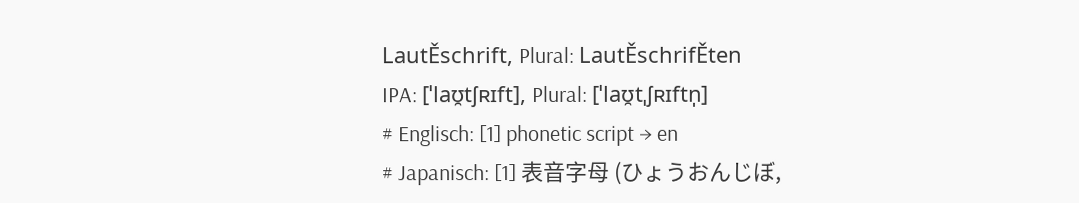LautĚschrift, Plural: LautĚschrifĚten
IPA: [ˈlaʊ̯tʃʀɪft], Plural: [ˈlaʊ̯tˌʃʀɪftn̩]
# Englisch: [1] phonetic script → en
# Japanisch: [1] 表音字母 (ひょうおんじぼ,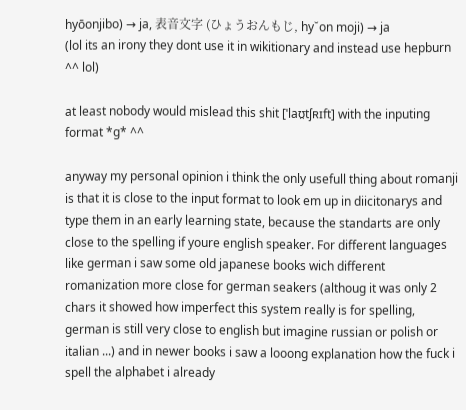hyōonjibo) → ja, 表音文字 (ひょうおんもじ, hy˘on moji) → ja
(lol its an irony they dont use it in wikitionary and instead use hepburn ^^ lol)

at least nobody would mislead this shit [ˈlaʊ̯tʃʀɪft] with the inputing format *g* ^^

anyway my personal opinion i think the only usefull thing about romanji is that it is close to the input format to look em up in diicitonarys and type them in an early learning state, because the standarts are only close to the spelling if youre english speaker. For different languages like german i saw some old japanese books wich different romanization more close for german seakers (althoug it was only 2 chars it showed how imperfect this system really is for spelling, german is still very close to english but imagine russian or polish or italian ...) and in newer books i saw a looong explanation how the fuck i spell the alphabet i already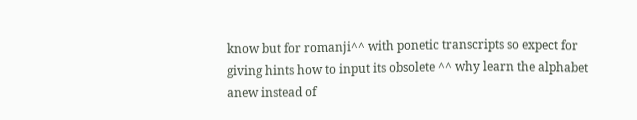know but for romanji^^ with ponetic transcripts so expect for giving hints how to input its obsolete ^^ why learn the alphabet anew instead of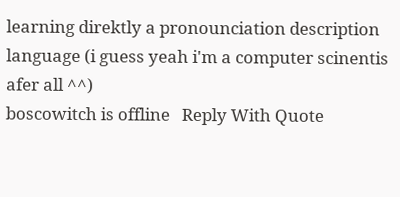learning direktly a pronounciation description language (i guess yeah i'm a computer scinentis afer all ^^)
boscowitch is offline   Reply With Quote